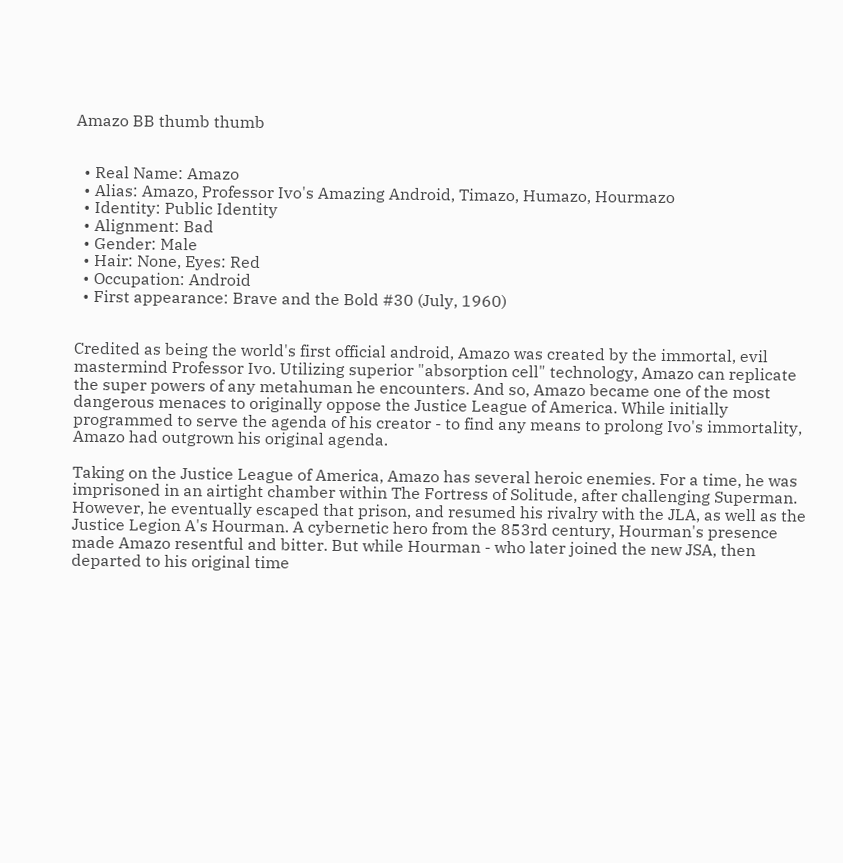Amazo BB thumb thumb


  • Real Name: Amazo
  • Alias: Amazo, Professor Ivo's Amazing Android, Timazo, Humazo, Hourmazo
  • Identity: Public Identity
  • Alignment: Bad
  • Gender: Male
  • Hair: None, Eyes: Red
  • Occupation: Android
  • First appearance: Brave and the Bold #30 (July, 1960)


Credited as being the world's first official android, Amazo was created by the immortal, evil mastermind Professor Ivo. Utilizing superior "absorption cell" technology, Amazo can replicate the super powers of any metahuman he encounters. And so, Amazo became one of the most dangerous menaces to originally oppose the Justice League of America. While initially programmed to serve the agenda of his creator - to find any means to prolong Ivo's immortality, Amazo had outgrown his original agenda.

Taking on the Justice League of America, Amazo has several heroic enemies. For a time, he was imprisoned in an airtight chamber within The Fortress of Solitude, after challenging Superman. However, he eventually escaped that prison, and resumed his rivalry with the JLA, as well as the Justice Legion A's Hourman. A cybernetic hero from the 853rd century, Hourman's presence made Amazo resentful and bitter. But while Hourman - who later joined the new JSA, then departed to his original time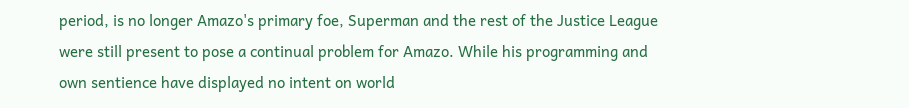period, is no longer Amazo's primary foe, Superman and the rest of the Justice League were still present to pose a continual problem for Amazo. While his programming and own sentience have displayed no intent on world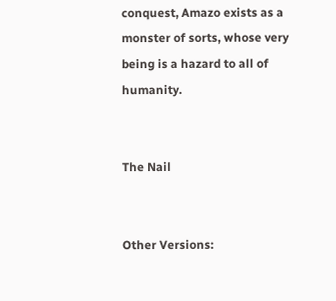conquest, Amazo exists as a monster of sorts, whose very being is a hazard to all of humanity.


The Nail


Other Versions: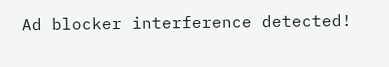Ad blocker interference detected!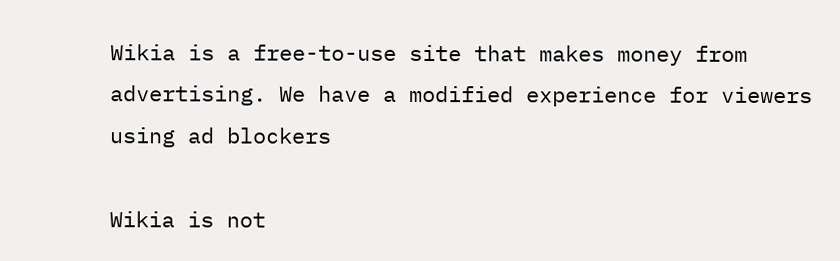Wikia is a free-to-use site that makes money from advertising. We have a modified experience for viewers using ad blockers

Wikia is not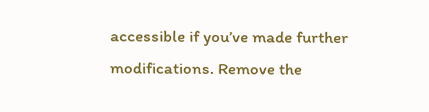accessible if you’ve made further modifications. Remove the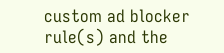custom ad blocker rule(s) and the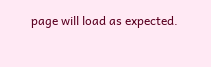page will load as expected.